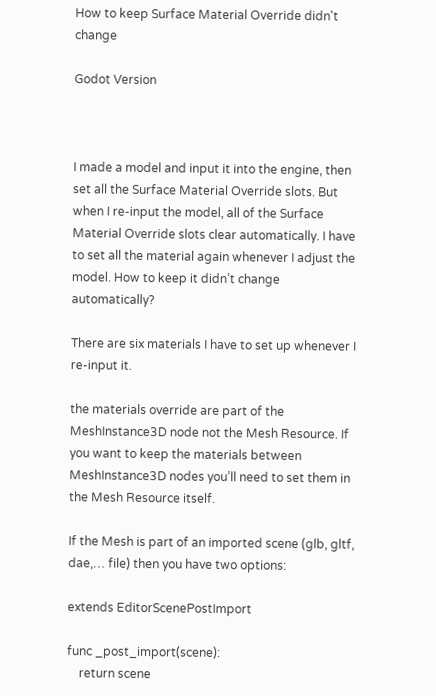How to keep Surface Material Override didn't change

Godot Version



I made a model and input it into the engine, then set all the Surface Material Override slots. But when I re-input the model, all of the Surface Material Override slots clear automatically. I have to set all the material again whenever I adjust the model. How to keep it didn’t change automatically?

There are six materials I have to set up whenever I re-input it.

the materials override are part of the MeshInstance3D node not the Mesh Resource. If you want to keep the materials between MeshInstance3D nodes you’ll need to set them in the Mesh Resource itself.

If the Mesh is part of an imported scene (glb, gltf, dae,… file) then you have two options:

extends EditorScenePostImport

func _post_import(scene):
    return scene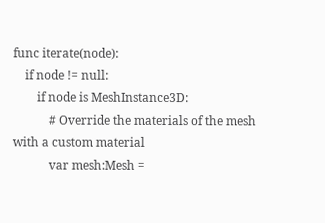func iterate(node):
    if node != null:
        if node is MeshInstance3D:
            # Override the materials of the mesh with a custom material
            var mesh:Mesh =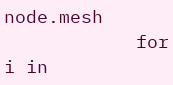node.mesh
            for i in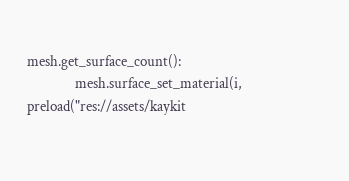mesh.get_surface_count():
                mesh.surface_set_material(i, preload("res://assets/kaykit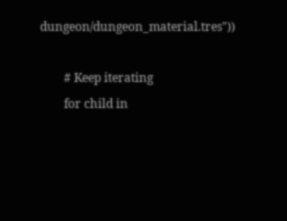dungeon/dungeon_material.tres"))

        # Keep iterating
        for child in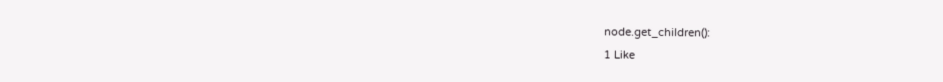node.get_children():
1 Like